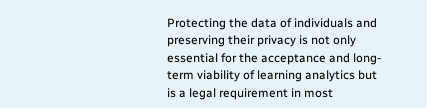Protecting the data of individuals and preserving their privacy is not only essential for the acceptance and long-term viability of learning analytics but is a legal requirement in most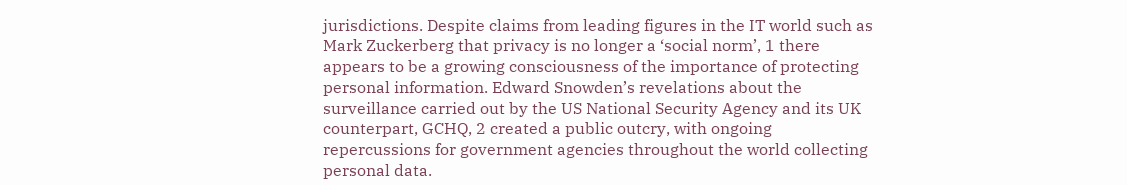jurisdictions. Despite claims from leading figures in the IT world such as Mark Zuckerberg that privacy is no longer a ‘social norm’, 1 there appears to be a growing consciousness of the importance of protecting personal information. Edward Snowden’s revelations about the surveillance carried out by the US National Security Agency and its UK counterpart, GCHQ, 2 created a public outcry, with ongoing repercussions for government agencies throughout the world collecting personal data.